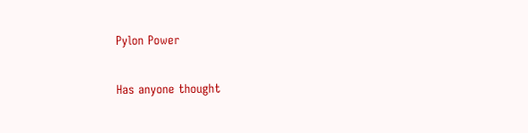Pylon Power

Has anyone thought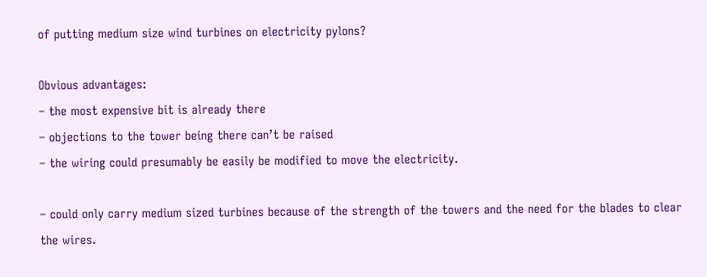of putting medium size wind turbines on electricity pylons?

Obvious advantages:
– the most expensive bit is already there
– objections to the tower being there can’t be raised
– the wiring could presumably be easily be modified to move the electricity.

– could only carry medium sized turbines because of the strength of the towers and the need for the blades to clear the wires.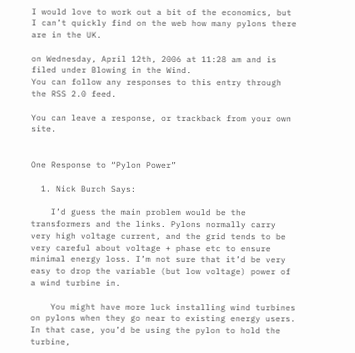I would love to work out a bit of the economics, but I can’t quickly find on the web how many pylons there are in the UK.

on Wednesday, April 12th, 2006 at 11:28 am and is filed under Blowing in the Wind.
You can follow any responses to this entry through the RSS 2.0 feed.

You can leave a response, or trackback from your own site.


One Response to “Pylon Power”

  1. Nick Burch Says:

    I’d guess the main problem would be the transformers and the links. Pylons normally carry very high voltage current, and the grid tends to be very careful about voltage + phase etc to ensure minimal energy loss. I’m not sure that it’d be very easy to drop the variable (but low voltage) power of a wind turbine in.

    You might have more luck installing wind turbines on pylons when they go near to existing energy users. In that case, you’d be using the pylon to hold the turbine,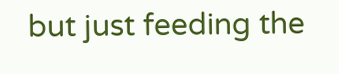but just feeding the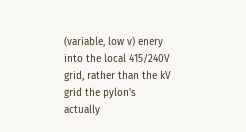(variable, low v) enery into the local 415/240V grid, rather than the kV grid the pylon’s actually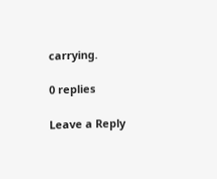carrying.

0 replies

Leave a Reply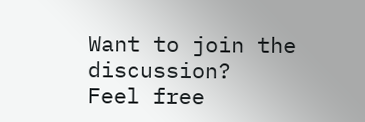Want to join the discussion?
Feel free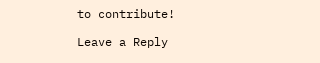to contribute!

Leave a Reply